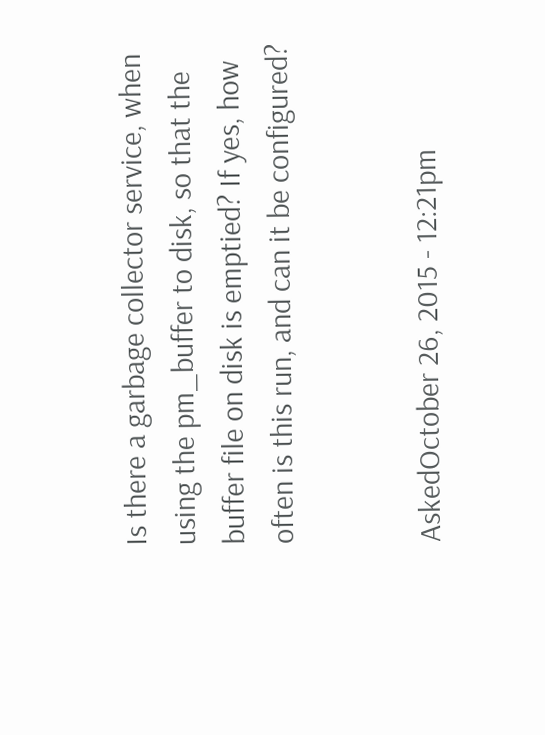Is there a garbage collector service, when using the pm_buffer to disk, so that the buffer file on disk is emptied? If yes, how often is this run, and can it be configured?


AskedOctober 26, 2015 - 12:21pm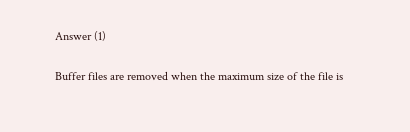Answer (1)

Buffer files are removed when the maximum size of the file is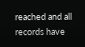reached and all records have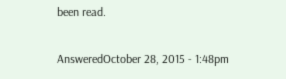been read.

AnsweredOctober 28, 2015 - 1:48pm